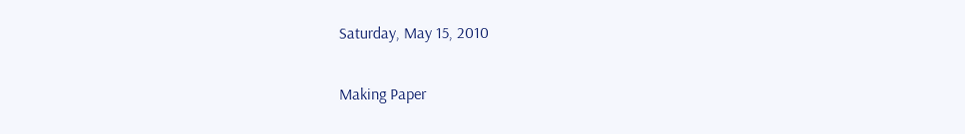Saturday, May 15, 2010

Making Paper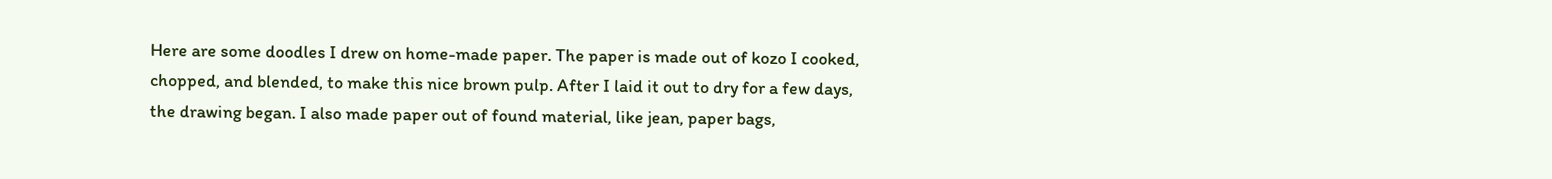Here are some doodles I drew on home-made paper. The paper is made out of kozo I cooked, chopped, and blended, to make this nice brown pulp. After I laid it out to dry for a few days, the drawing began. I also made paper out of found material, like jean, paper bags,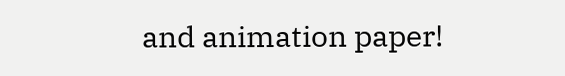and animation paper!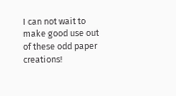I can not wait to make good use out of these odd paper creations!